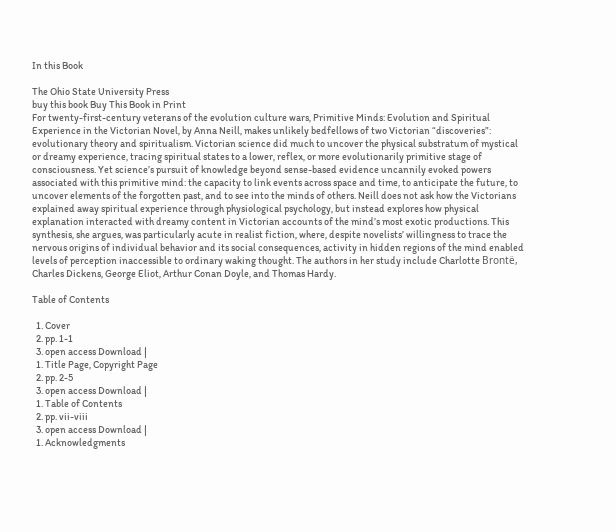In this Book

The Ohio State University Press
buy this book Buy This Book in Print
For twenty-first-century veterans of the evolution culture wars, Primitive Minds: Evolution and Spiritual Experience in the Victorian Novel, by Anna Neill, makes unlikely bedfellows of two Victorian “discoveries”: evolutionary theory and spiritualism. Victorian science did much to uncover the physical substratum of mystical or dreamy experience, tracing spiritual states to a lower, reflex, or more evolutionarily primitive stage of consciousness. Yet science’s pursuit of knowledge beyond sense-based evidence uncannily evoked powers associated with this primitive mind: the capacity to link events across space and time, to anticipate the future, to uncover elements of the forgotten past, and to see into the minds of others. Neill does not ask how the Victorians explained away spiritual experience through physiological psychology, but instead explores how physical explanation interacted with dreamy content in Victorian accounts of the mind’s most exotic productions. This synthesis, she argues, was particularly acute in realist fiction, where, despite novelists’ willingness to trace the nervous origins of individual behavior and its social consequences, activity in hidden regions of the mind enabled levels of perception inaccessible to ordinary waking thought. The authors in her study include Charlotte Brontë, Charles Dickens, George Eliot, Arthur Conan Doyle, and Thomas Hardy.

Table of Contents

  1. Cover
  2. pp. 1-1
  3. open access Download |
  1. Title Page, Copyright Page
  2. pp. 2-5
  3. open access Download |
  1. Table of Contents
  2. pp. vii-viii
  3. open access Download |
  1. Acknowledgments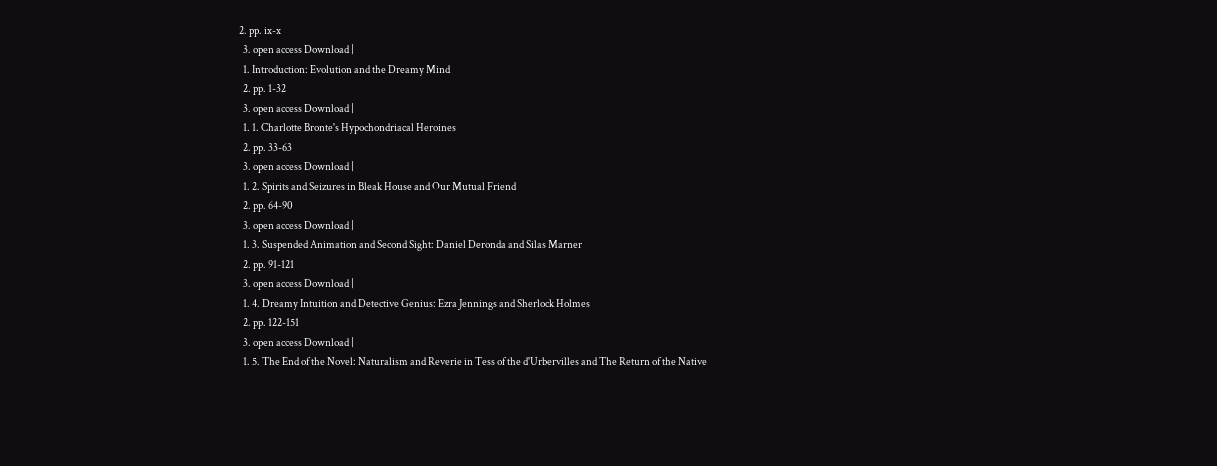2. pp. ix-x
  3. open access Download |
  1. Introduction: Evolution and the Dreamy Mind
  2. pp. 1-32
  3. open access Download |
  1. 1. Charlotte Bronte's Hypochondriacal Heroines
  2. pp. 33-63
  3. open access Download |
  1. 2. Spirits and Seizures in Bleak House and Our Mutual Friend
  2. pp. 64-90
  3. open access Download |
  1. 3. Suspended Animation and Second Sight: Daniel Deronda and Silas Marner
  2. pp. 91-121
  3. open access Download |
  1. 4. Dreamy Intuition and Detective Genius: Ezra Jennings and Sherlock Holmes
  2. pp. 122-151
  3. open access Download |
  1. 5. The End of the Novel: Naturalism and Reverie in Tess of the d'Urbervilles and The Return of the Native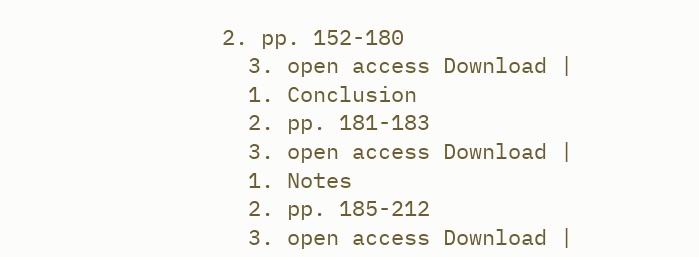2. pp. 152-180
  3. open access Download |
  1. Conclusion
  2. pp. 181-183
  3. open access Download |
  1. Notes
  2. pp. 185-212
  3. open access Download |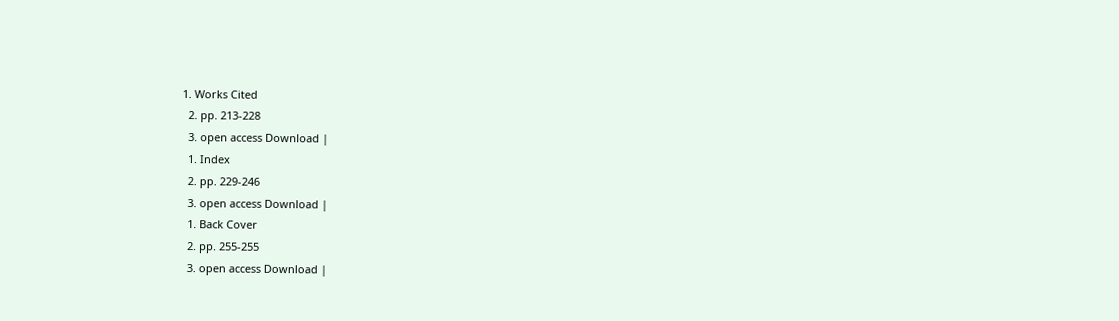1. Works Cited
  2. pp. 213-228
  3. open access Download |
  1. Index
  2. pp. 229-246
  3. open access Download |
  1. Back Cover
  2. pp. 255-255
  3. open access Download |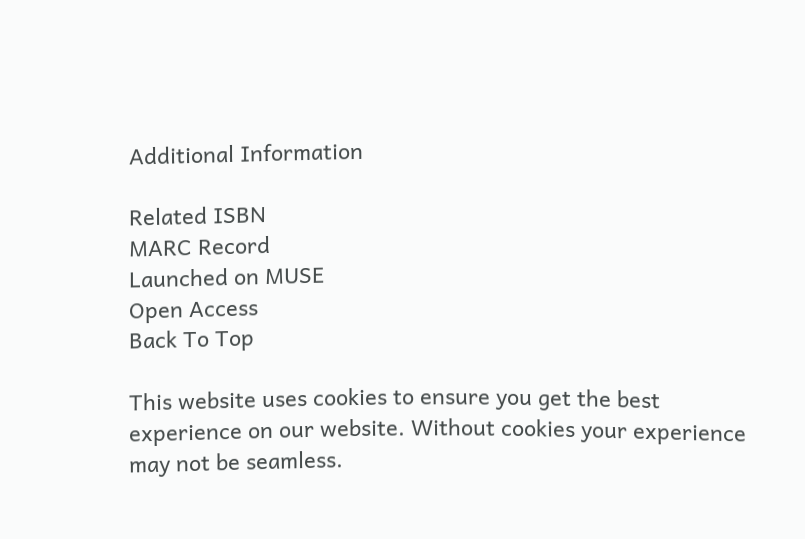Additional Information

Related ISBN
MARC Record
Launched on MUSE
Open Access
Back To Top

This website uses cookies to ensure you get the best experience on our website. Without cookies your experience may not be seamless.